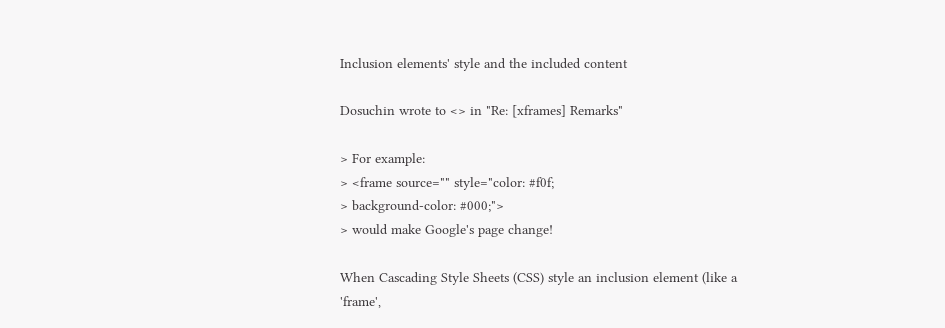Inclusion elements' style and the included content

Dosuchin wrote to <> in "Re: [xframes] Remarks"

> For example:
> <frame source="" style="color: #f0f;
> background-color: #000;">
> would make Google's page change!

When Cascading Style Sheets (CSS) style an inclusion element (like a
'frame',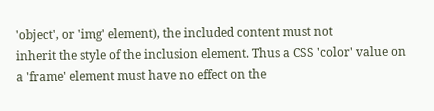'object', or 'img' element), the included content must not
inherit the style of the inclusion element. Thus a CSS 'color' value on
a 'frame' element must have no effect on the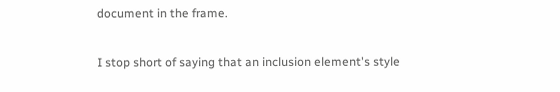document in the frame.

I stop short of saying that an inclusion element's style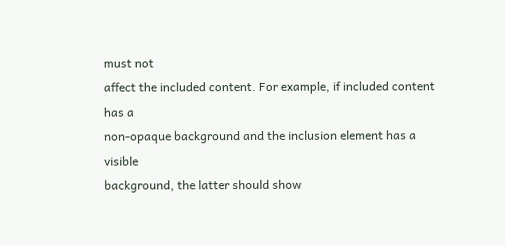must not
affect the included content. For example, if included content has a
non-opaque background and the inclusion element has a visible
background, the latter should show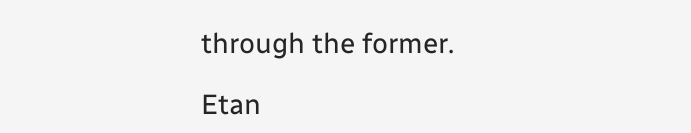through the former.

Etan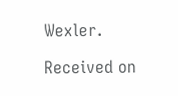Wexler.

Received on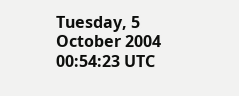Tuesday, 5 October 2004 00:54:23 UTC